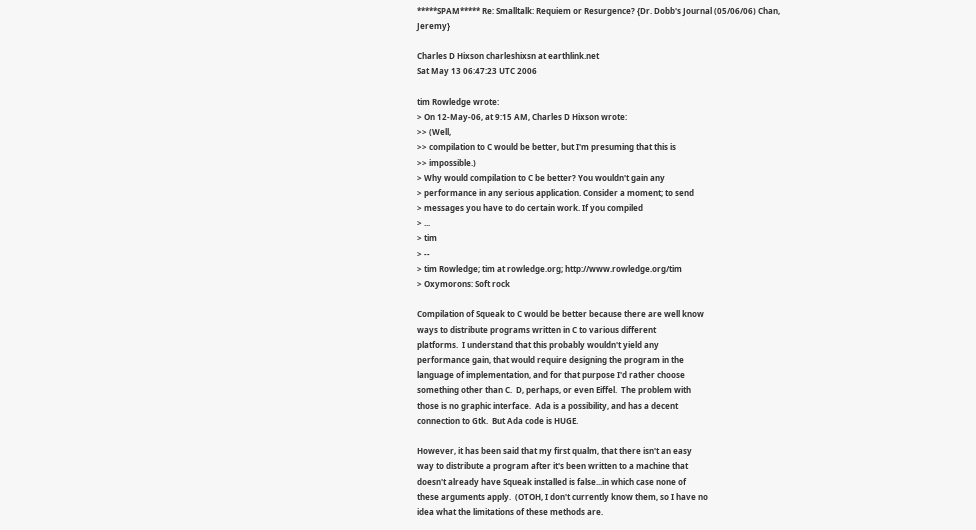*****SPAM***** Re: Smalltalk: Requiem or Resurgence? {Dr. Dobb's Journal (05/06/06) Chan, Jeremy}

Charles D Hixson charleshixsn at earthlink.net
Sat May 13 06:47:23 UTC 2006

tim Rowledge wrote:
> On 12-May-06, at 9:15 AM, Charles D Hixson wrote:
>> (Well,
>> compilation to C would be better, but I'm presuming that this is
>> impossible.)
> Why would compilation to C be better? You wouldn't gain any
> performance in any serious application. Consider a moment; to send
> messages you have to do certain work. If you compiled
> ...
> tim
> --
> tim Rowledge; tim at rowledge.org; http://www.rowledge.org/tim
> Oxymorons: Soft rock

Compilation of Squeak to C would be better because there are well know
ways to distribute programs written in C to various different
platforms.  I understand that this probably wouldn't yield any
performance gain, that would require designing the program in the
language of implementation, and for that purpose I'd rather choose
something other than C.  D, perhaps, or even Eiffel.  The problem with
those is no graphic interface.  Ada is a possibility, and has a decent
connection to Gtk.  But Ada code is HUGE.

However, it has been said that my first qualm, that there isn't an easy
way to distribute a program after it's been written to a machine that
doesn't already have Squeak installed is false...in which case none of
these arguments apply.  (OTOH, I don't currently know them, so I have no
idea what the limitations of these methods are.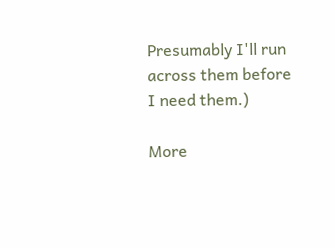Presumably I'll run
across them before I need them.)

More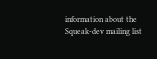information about the Squeak-dev mailing list